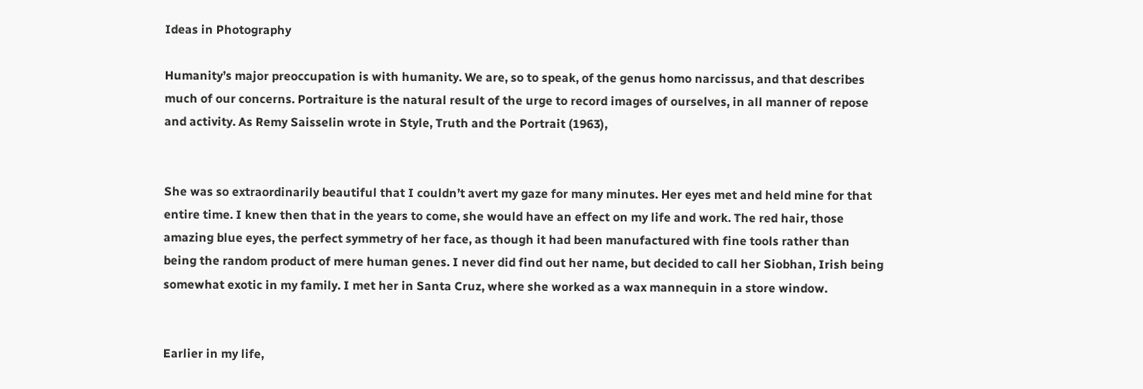Ideas in Photography

Humanity’s major preoccupation is with humanity. We are, so to speak, of the genus homo narcissus, and that describes much of our concerns. Portraiture is the natural result of the urge to record images of ourselves, in all manner of repose and activity. As Remy Saisselin wrote in Style, Truth and the Portrait (1963),


She was so extraordinarily beautiful that I couldn’t avert my gaze for many minutes. Her eyes met and held mine for that entire time. I knew then that in the years to come, she would have an effect on my life and work. The red hair, those amazing blue eyes, the perfect symmetry of her face, as though it had been manufactured with fine tools rather than being the random product of mere human genes. I never did find out her name, but decided to call her Siobhan, Irish being somewhat exotic in my family. I met her in Santa Cruz, where she worked as a wax mannequin in a store window.


Earlier in my life,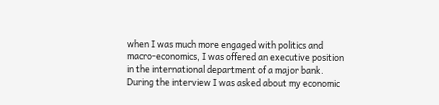when I was much more engaged with politics and macro-economics, I was offered an executive position in the international department of a major bank. During the interview I was asked about my economic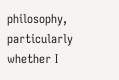philosophy, particularly whether I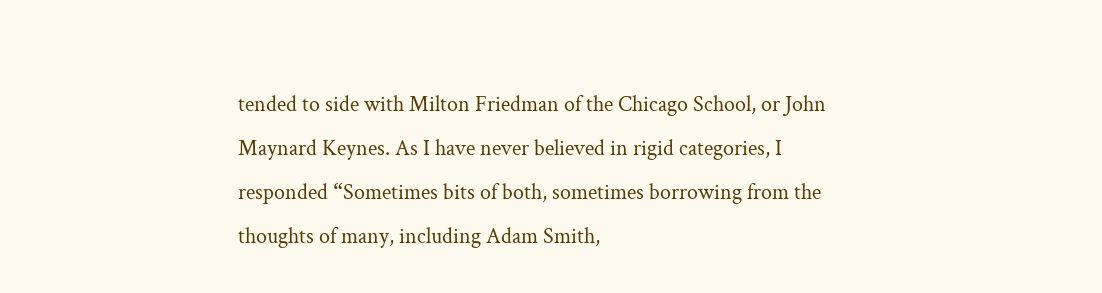tended to side with Milton Friedman of the Chicago School, or John Maynard Keynes. As I have never believed in rigid categories, I responded “Sometimes bits of both, sometimes borrowing from the thoughts of many, including Adam Smith,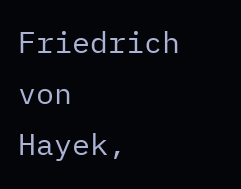Friedrich von Hayek,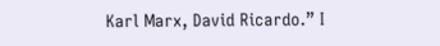Karl Marx, David Ricardo.” I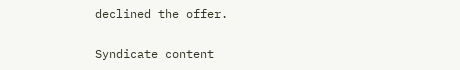declined the offer.

Syndicate content